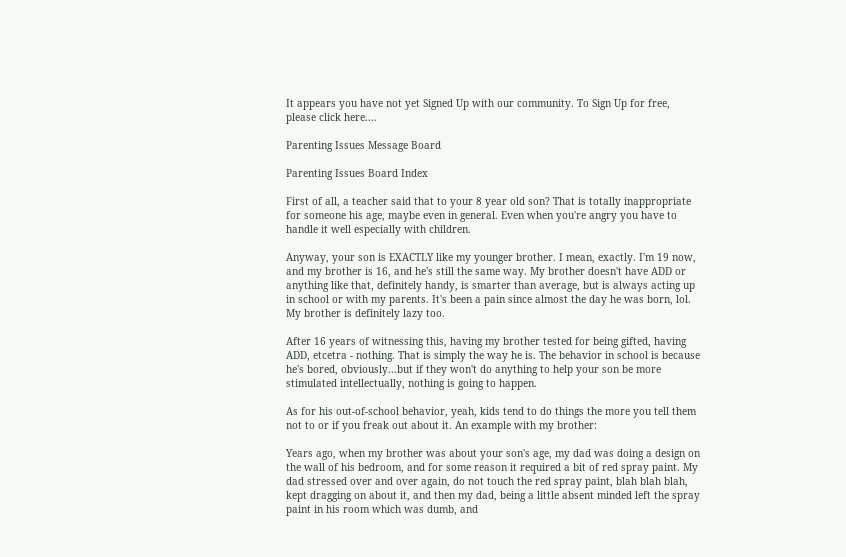It appears you have not yet Signed Up with our community. To Sign Up for free, please click here....

Parenting Issues Message Board

Parenting Issues Board Index

First of all, a teacher said that to your 8 year old son? That is totally inappropriate for someone his age, maybe even in general. Even when you're angry you have to handle it well especially with children.

Anyway, your son is EXACTLY like my younger brother. I mean, exactly. I'm 19 now, and my brother is 16, and he's still the same way. My brother doesn't have ADD or anything like that, definitely handy, is smarter than average, but is always acting up in school or with my parents. It's been a pain since almost the day he was born, lol. My brother is definitely lazy too.

After 16 years of witnessing this, having my brother tested for being gifted, having ADD, etcetra - nothing. That is simply the way he is. The behavior in school is because he's bored, obviously...but if they won't do anything to help your son be more stimulated intellectually, nothing is going to happen.

As for his out-of-school behavior, yeah, kids tend to do things the more you tell them not to or if you freak out about it. An example with my brother:

Years ago, when my brother was about your son's age, my dad was doing a design on the wall of his bedroom, and for some reason it required a bit of red spray paint. My dad stressed over and over again, do not touch the red spray paint, blah blah blah, kept dragging on about it, and then my dad, being a little absent minded left the spray paint in his room which was dumb, and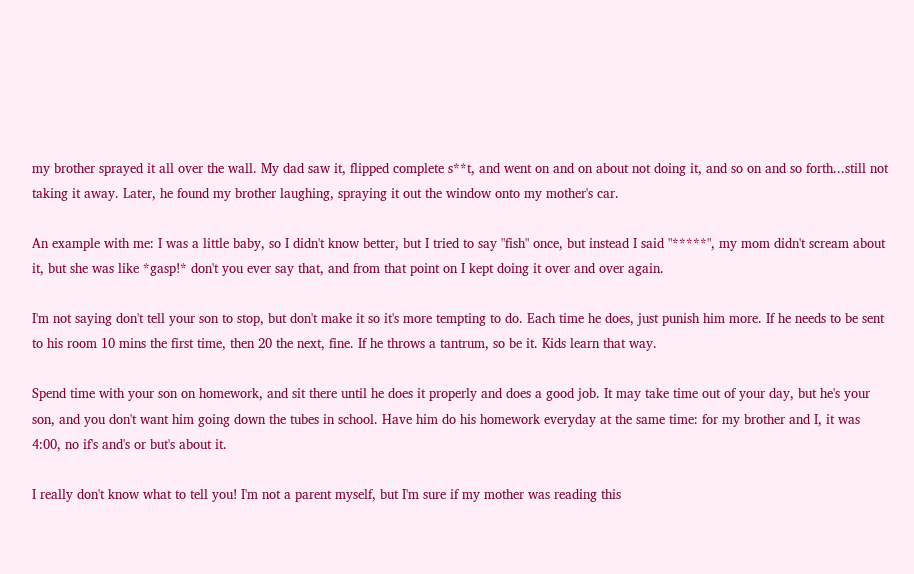my brother sprayed it all over the wall. My dad saw it, flipped complete s**t, and went on and on about not doing it, and so on and so forth...still not taking it away. Later, he found my brother laughing, spraying it out the window onto my mother's car.

An example with me: I was a little baby, so I didn't know better, but I tried to say "fish" once, but instead I said "*****", my mom didn't scream about it, but she was like *gasp!* don't you ever say that, and from that point on I kept doing it over and over again.

I'm not saying don't tell your son to stop, but don't make it so it's more tempting to do. Each time he does, just punish him more. If he needs to be sent to his room 10 mins the first time, then 20 the next, fine. If he throws a tantrum, so be it. Kids learn that way.

Spend time with your son on homework, and sit there until he does it properly and does a good job. It may take time out of your day, but he's your son, and you don't want him going down the tubes in school. Have him do his homework everyday at the same time: for my brother and I, it was 4:00, no if's and's or but's about it.

I really don't know what to tell you! I'm not a parent myself, but I'm sure if my mother was reading this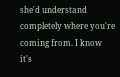she'd understand completely where you're coming from. I know it's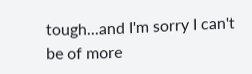tough...and I'm sorry I can't be of more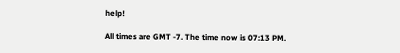help!

All times are GMT -7. The time now is 07:13 PM.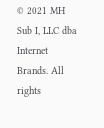© 2021 MH Sub I, LLC dba Internet Brands. All rights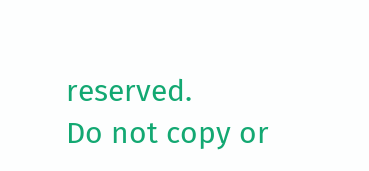reserved.
Do not copy or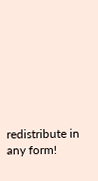redistribute in any form!